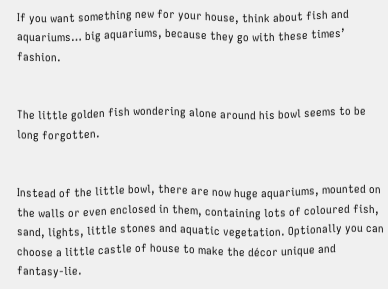If you want something new for your house, think about fish and aquariums… big aquariums, because they go with these times’ fashion.


The little golden fish wondering alone around his bowl seems to be long forgotten.


Instead of the little bowl, there are now huge aquariums, mounted on the walls or even enclosed in them, containing lots of coloured fish, sand, lights, little stones and aquatic vegetation. Optionally you can choose a little castle of house to make the décor unique and fantasy-lie.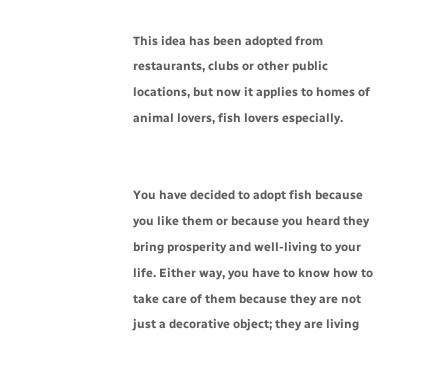This idea has been adopted from restaurants, clubs or other public locations, but now it applies to homes of animal lovers, fish lovers especially.


You have decided to adopt fish because you like them or because you heard they bring prosperity and well-living to your life. Either way, you have to know how to take care of them because they are not just a decorative object; they are living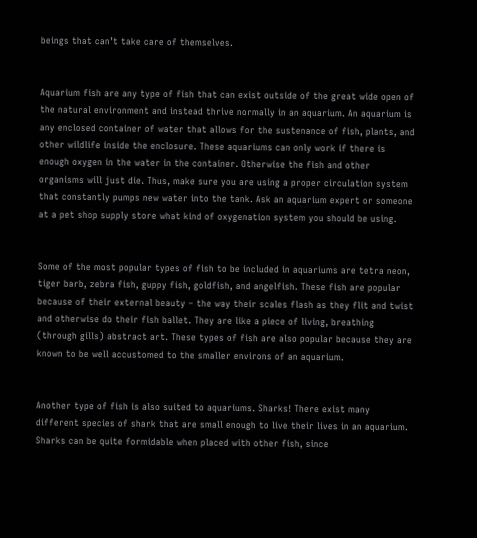beings that can’t take care of themselves.


Aquarium fish are any type of fish that can exist outside of the great wide open of the natural environment and instead thrive normally in an aquarium. An aquarium is any enclosed container of water that allows for the sustenance of fish, plants, and other wildlife inside the enclosure. These aquariums can only work if there is enough oxygen in the water in the container. Otherwise the fish and other organisms will just die. Thus, make sure you are using a proper circulation system that constantly pumps new water into the tank. Ask an aquarium expert or someone at a pet shop supply store what kind of oxygenation system you should be using.


Some of the most popular types of fish to be included in aquariums are tetra neon, tiger barb, zebra fish, guppy fish, goldfish, and angelfish. These fish are popular because of their external beauty – the way their scales flash as they flit and twist and otherwise do their fish ballet. They are like a piece of living, breathing (through gills) abstract art. These types of fish are also popular because they are known to be well accustomed to the smaller environs of an aquarium.


Another type of fish is also suited to aquariums. Sharks! There exist many different species of shark that are small enough to live their lives in an aquarium. Sharks can be quite formidable when placed with other fish, since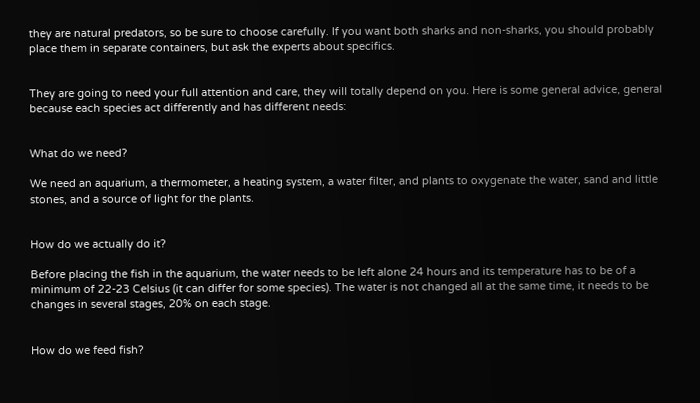they are natural predators, so be sure to choose carefully. If you want both sharks and non-sharks, you should probably place them in separate containers, but ask the experts about specifics.


They are going to need your full attention and care, they will totally depend on you. Here is some general advice, general because each species act differently and has different needs:


What do we need?

We need an aquarium, a thermometer, a heating system, a water filter, and plants to oxygenate the water, sand and little stones, and a source of light for the plants.


How do we actually do it?

Before placing the fish in the aquarium, the water needs to be left alone 24 hours and its temperature has to be of a minimum of 22-23 Celsius (it can differ for some species). The water is not changed all at the same time, it needs to be changes in several stages, 20% on each stage.


How do we feed fish?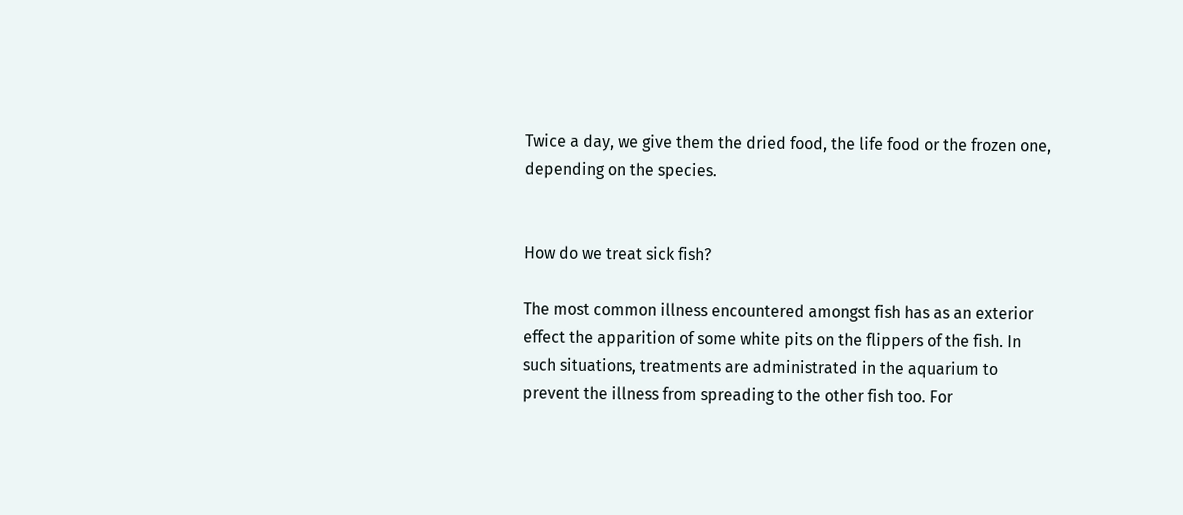Twice a day, we give them the dried food, the life food or the frozen one, depending on the species.


How do we treat sick fish?

The most common illness encountered amongst fish has as an exterior effect the apparition of some white pits on the flippers of the fish. In such situations, treatments are administrated in the aquarium to prevent the illness from spreading to the other fish too. For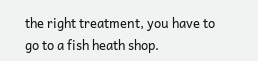the right treatment, you have to go to a fish heath shop.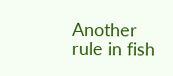Another rule in fish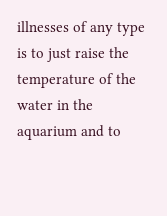illnesses of any type is to just raise the temperature of the water in the aquarium and to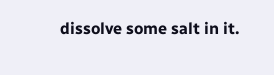dissolve some salt in it.